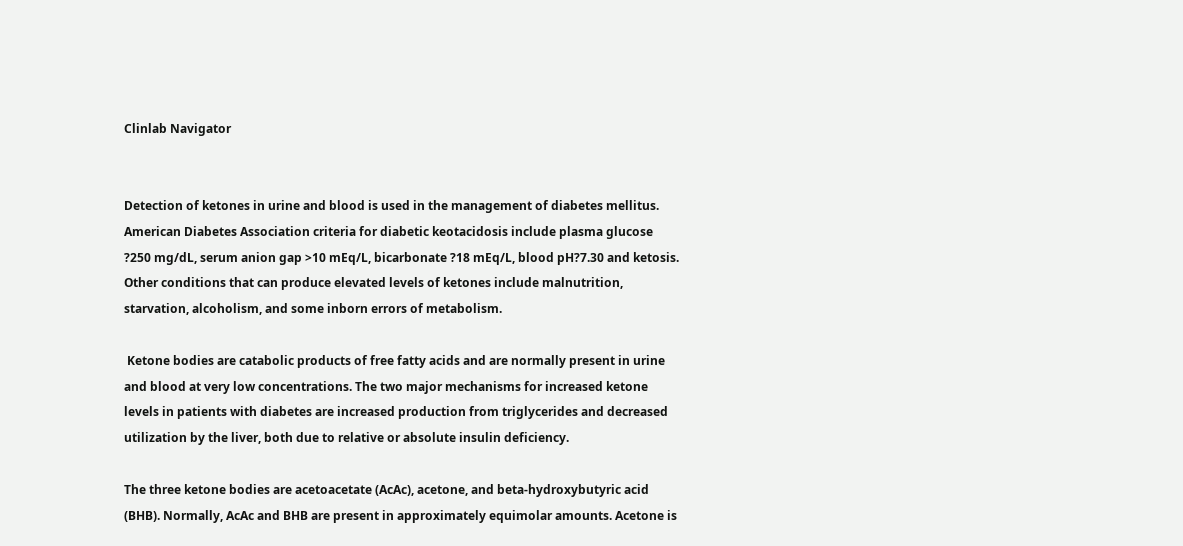Clinlab Navigator


Detection of ketones in urine and blood is used in the management of diabetes mellitus. American Diabetes Association criteria for diabetic keotacidosis include plasma glucose ?250 mg/dL, serum anion gap >10 mEq/L, bicarbonate ?18 mEq/L, blood pH?7.30 and ketosis. Other conditions that can produce elevated levels of ketones include malnutrition, starvation, alcoholism, and some inborn errors of metabolism.

 Ketone bodies are catabolic products of free fatty acids and are normally present in urine and blood at very low concentrations. The two major mechanisms for increased ketone levels in patients with diabetes are increased production from triglycerides and decreased utilization by the liver, both due to relative or absolute insulin deficiency.

The three ketone bodies are acetoacetate (AcAc), acetone, and beta-hydroxybutyric acid (BHB). Normally, AcAc and BHB are present in approximately equimolar amounts. Acetone is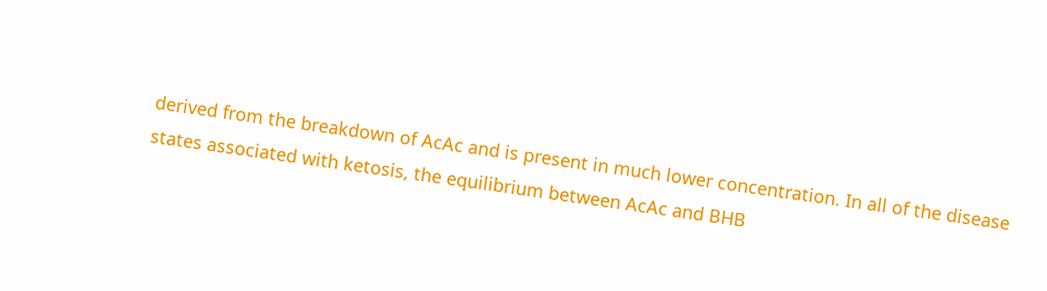derived from the breakdown of AcAc and is present in much lower concentration. In all of the disease states associated with ketosis, the equilibrium between AcAc and BHB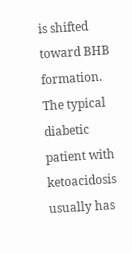is shifted toward BHB formation. The typical diabetic patient with ketoacidosis usually has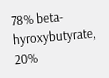78% beta-hyroxybutyrate, 20%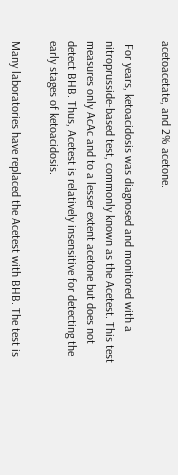acetoacetate, and 2% acetone.

 For years, ketoacidosis was diagnosed and monitored with a nitroprusside-based test, commonly known as the Acetest. This test measures only AcAc and to a lesser extent acetone but does not detect BHB. Thus, Acetest is relatively insensitive for detecting the early stages of ketoacidosis.

Many laboratories have replaced the Acetest with BHB. The test is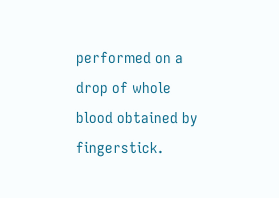performed on a drop of whole blood obtained by fingerstick.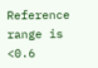Reference range is <0.6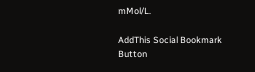mMol/L.

AddThis Social Bookmark Button